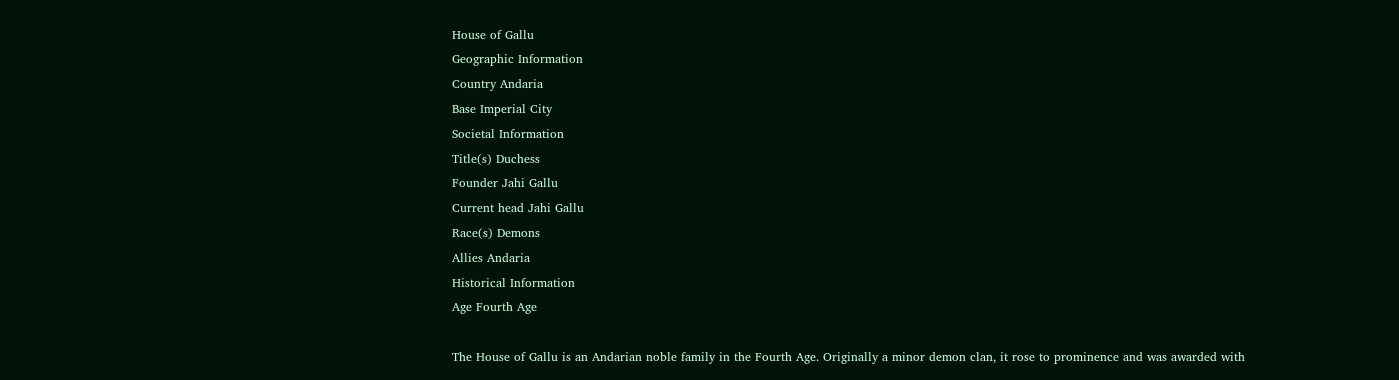House of Gallu
Geographic Information
Country Andaria
Base Imperial City
Societal Information
Title(s) Duchess
Founder Jahi Gallu
Current head Jahi Gallu
Race(s) Demons
Allies Andaria
Historical Information
Age Fourth Age

The House of Gallu is an Andarian noble family in the Fourth Age. Originally a minor demon clan, it rose to prominence and was awarded with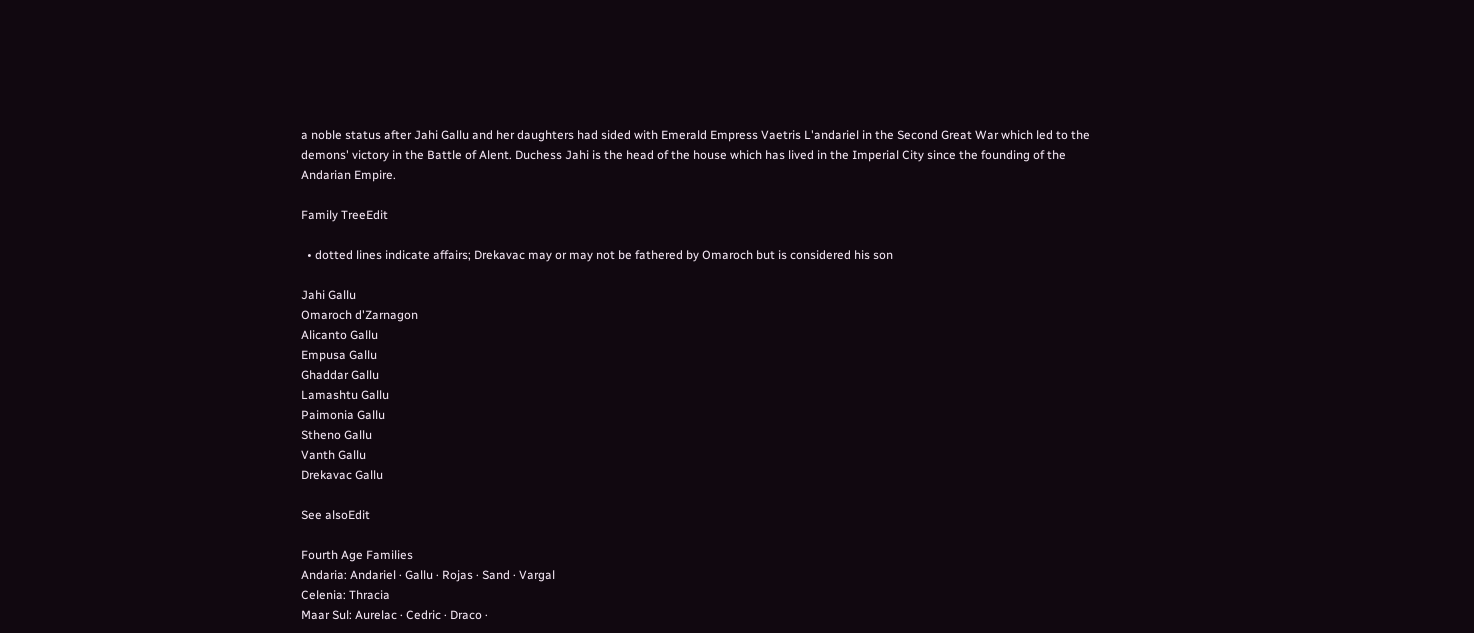a noble status after Jahi Gallu and her daughters had sided with Emerald Empress Vaetris L'andariel in the Second Great War which led to the demons' victory in the Battle of Alent. Duchess Jahi is the head of the house which has lived in the Imperial City since the founding of the Andarian Empire.

Family TreeEdit

  • dotted lines indicate affairs; Drekavac may or may not be fathered by Omaroch but is considered his son

Jahi Gallu
Omaroch d'Zarnagon
Alicanto Gallu
Empusa Gallu
Ghaddar Gallu
Lamashtu Gallu
Paimonia Gallu
Stheno Gallu
Vanth Gallu
Drekavac Gallu

See alsoEdit

Fourth Age Families
Andaria: Andariel · Gallu · Rojas · Sand · Vargal
Celenia: Thracia
Maar Sul: Aurelac · Cedric · Draco ·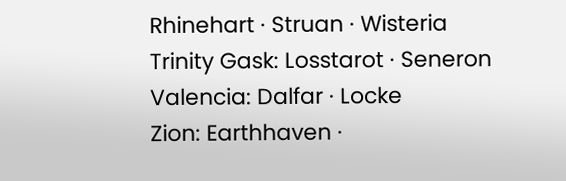Rhinehart · Struan · Wisteria
Trinity Gask: Losstarot · Seneron
Valencia: Dalfar · Locke
Zion: Earthhaven ·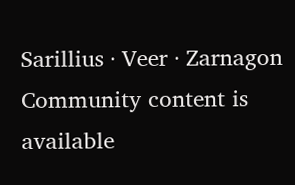Sarillius · Veer · Zarnagon
Community content is available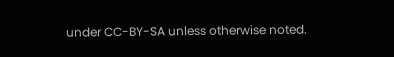under CC-BY-SA unless otherwise noted.